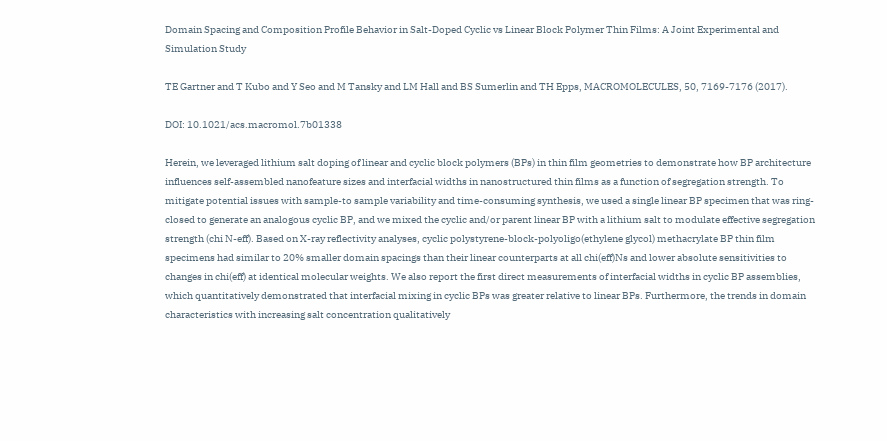Domain Spacing and Composition Profile Behavior in Salt-Doped Cyclic vs Linear Block Polymer Thin Films: A Joint Experimental and Simulation Study

TE Gartner and T Kubo and Y Seo and M Tansky and LM Hall and BS Sumerlin and TH Epps, MACROMOLECULES, 50, 7169-7176 (2017).

DOI: 10.1021/acs.macromol.7b01338

Herein, we leveraged lithium salt doping of linear and cyclic block polymers (BPs) in thin film geometries to demonstrate how BP architecture influences self-assembled nanofeature sizes and interfacial widths in nanostructured thin films as a function of segregation strength. To mitigate potential issues with sample-to sample variability and time-consuming synthesis, we used a single linear BP specimen that was ring-closed to generate an analogous cyclic BP, and we mixed the cyclic and/or parent linear BP with a lithium salt to modulate effective segregation strength (chi N-eff). Based on X-ray reflectivity analyses, cyclic polystyrene-block-polyoligo(ethylene glycol) methacrylate BP thin film specimens had similar to 20% smaller domain spacings than their linear counterparts at all chi(eff)Ns and lower absolute sensitivities to changes in chi(eff) at identical molecular weights. We also report the first direct measurements of interfacial widths in cyclic BP assemblies, which quantitatively demonstrated that interfacial mixing in cyclic BPs was greater relative to linear BPs. Furthermore, the trends in domain characteristics with increasing salt concentration qualitatively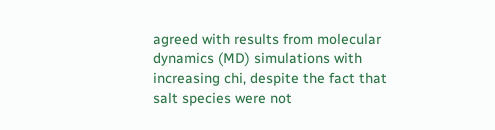agreed with results from molecular dynamics (MD) simulations with increasing chi, despite the fact that salt species were not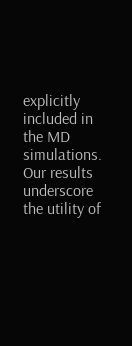explicitly included in the MD simulations. Our results underscore the utility of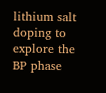lithium salt doping to explore the BP phase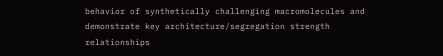behavior of synthetically challenging macromolecules and demonstrate key architecture/segregation strength relationships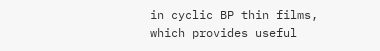in cyclic BP thin films, which provides useful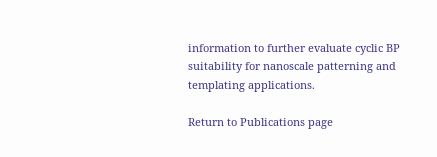information to further evaluate cyclic BP suitability for nanoscale patterning and templating applications.

Return to Publications page